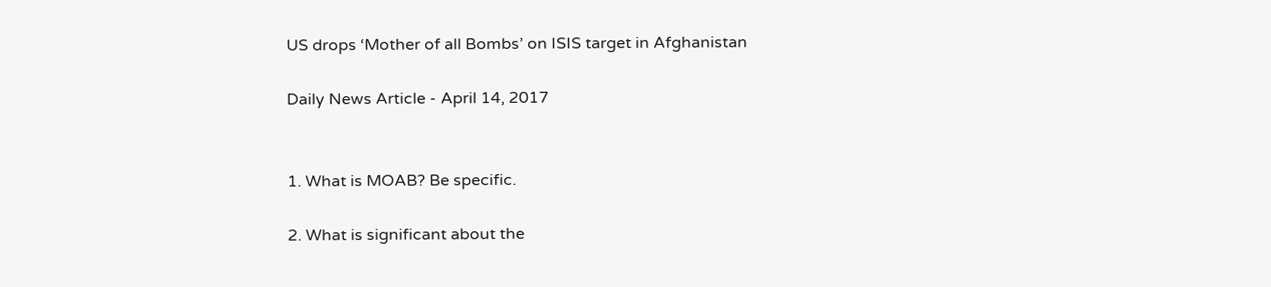US drops ‘Mother of all Bombs’ on ISIS target in Afghanistan

Daily News Article - April 14, 2017


1. What is MOAB? Be specific.

2. What is significant about the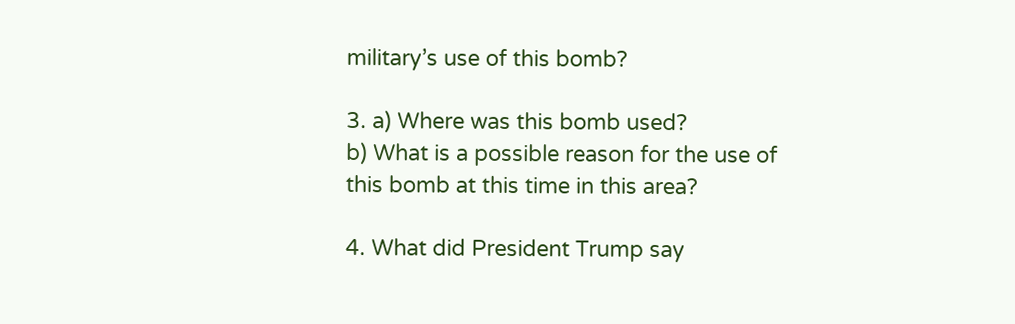military’s use of this bomb?

3. a) Where was this bomb used?
b) What is a possible reason for the use of this bomb at this time in this area?

4. What did President Trump say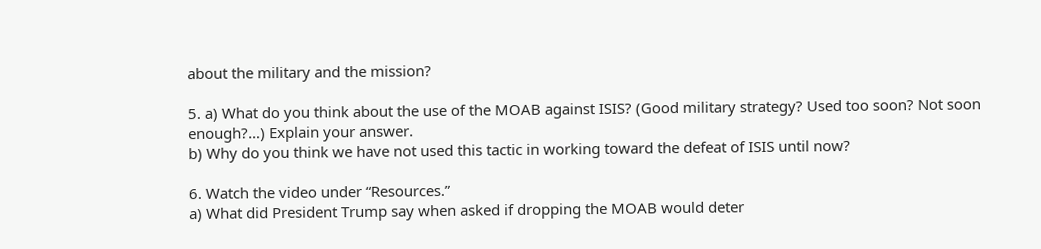about the military and the mission?

5. a) What do you think about the use of the MOAB against ISIS? (Good military strategy? Used too soon? Not soon enough?…) Explain your answer.
b) Why do you think we have not used this tactic in working toward the defeat of ISIS until now?

6. Watch the video under “Resources.”
a) What did President Trump say when asked if dropping the MOAB would deter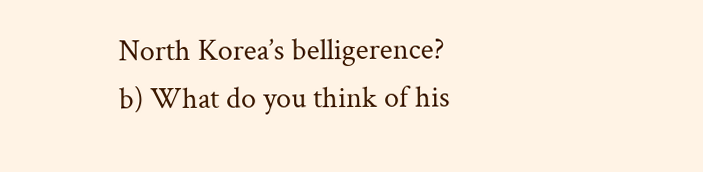North Korea’s belligerence?
b) What do you think of his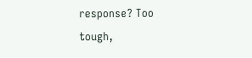response? Too tough,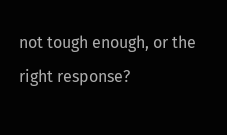not tough enough, or the right response?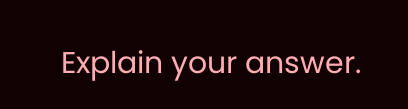Explain your answer.